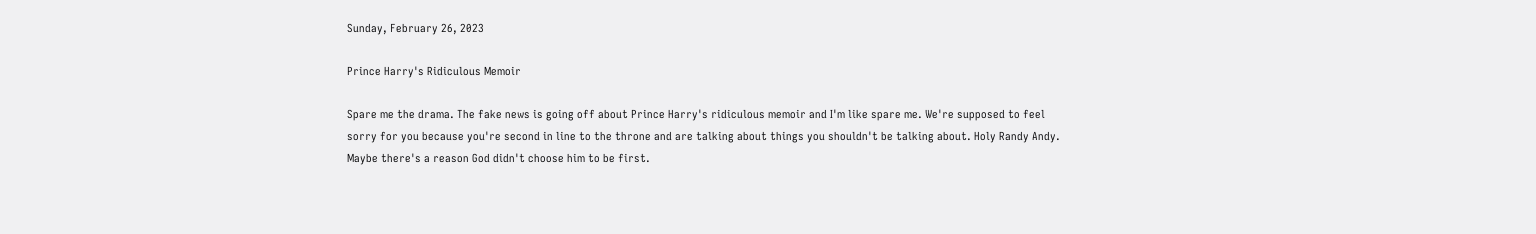Sunday, February 26, 2023

Prince Harry's Ridiculous Memoir

Spare me the drama. The fake news is going off about Prince Harry's ridiculous memoir and I'm like spare me. We're supposed to feel sorry for you because you're second in line to the throne and are talking about things you shouldn't be talking about. Holy Randy Andy. Maybe there's a reason God didn't choose him to be first.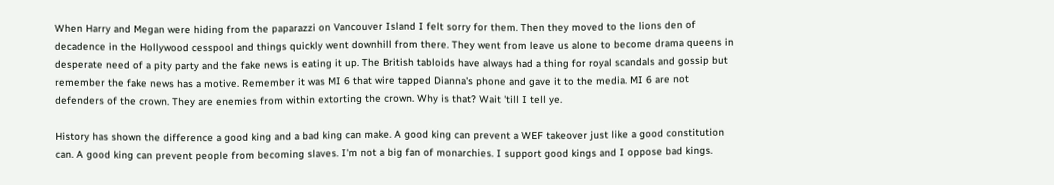When Harry and Megan were hiding from the paparazzi on Vancouver Island I felt sorry for them. Then they moved to the lions den of decadence in the Hollywood cesspool and things quickly went downhill from there. They went from leave us alone to become drama queens in desperate need of a pity party and the fake news is eating it up. The British tabloids have always had a thing for royal scandals and gossip but remember the fake news has a motive. Remember it was MI 6 that wire tapped Dianna's phone and gave it to the media. MI 6 are not defenders of the crown. They are enemies from within extorting the crown. Why is that? Wait 'till I tell ye.

History has shown the difference a good king and a bad king can make. A good king can prevent a WEF takeover just like a good constitution can. A good king can prevent people from becoming slaves. I'm not a big fan of monarchies. I support good kings and I oppose bad kings.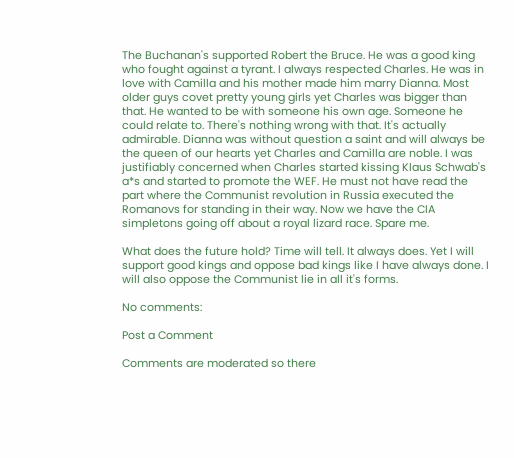The Buchanan's supported Robert the Bruce. He was a good king who fought against a tyrant. I always respected Charles. He was in love with Camilla and his mother made him marry Dianna. Most older guys covet pretty young girls yet Charles was bigger than that. He wanted to be with someone his own age. Someone he could relate to. There's nothing wrong with that. It's actually admirable. Dianna was without question a saint and will always be the queen of our hearts yet Charles and Camilla are noble. I was justifiably concerned when Charles started kissing Klaus Schwab's a*s and started to promote the WEF. He must not have read the part where the Communist revolution in Russia executed the Romanovs for standing in their way. Now we have the CIA simpletons going off about a royal lizard race. Spare me.

What does the future hold? Time will tell. It always does. Yet I will support good kings and oppose bad kings like I have always done. I will also oppose the Communist lie in all it's forms.

No comments:

Post a Comment

Comments are moderated so there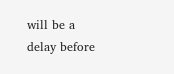will be a delay before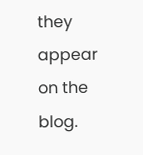they appear on the blog.